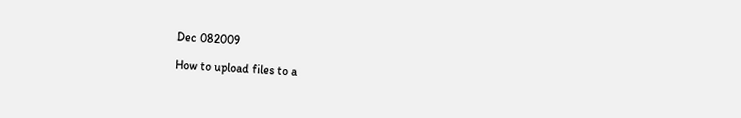Dec 082009

How to upload files to a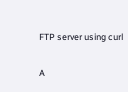FTP server using curl

A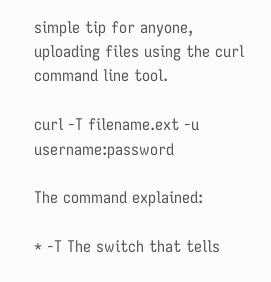simple tip for anyone, uploading files using the curl command line tool.

curl -T filename.ext -u username:password

The command explained:

* -T The switch that tells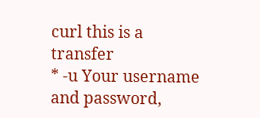curl this is a transfer
* -u Your username and password,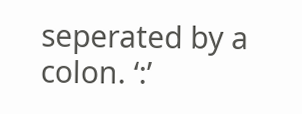seperated by a colon. ‘:’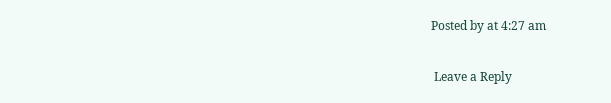Posted by at 4:27 am

 Leave a Reply